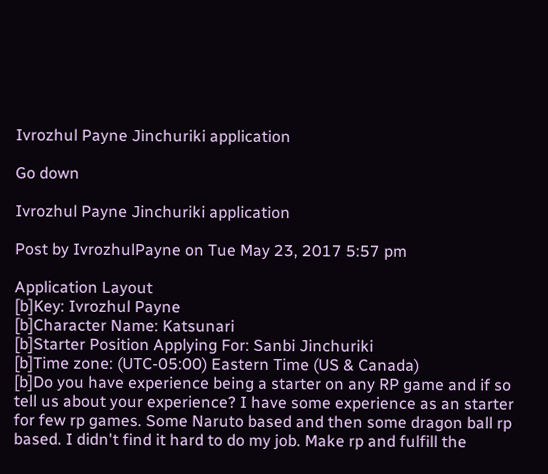Ivrozhul Payne Jinchuriki application

Go down

Ivrozhul Payne Jinchuriki application

Post by IvrozhulPayne on Tue May 23, 2017 5:57 pm

Application Layout
[b]Key: Ivrozhul Payne
[b]Character Name: Katsunari
[b]Starter Position Applying For: Sanbi Jinchuriki
[b]Time zone: (UTC-05:00) Eastern Time (US & Canada)
[b]Do you have experience being a starter on any RP game and if so tell us about your experience? I have some experience as an starter for few rp games. Some Naruto based and then some dragon ball rp based. I didn't find it hard to do my job. Make rp and fulfill the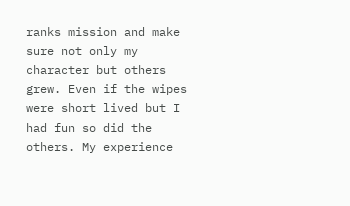ranks mission and make sure not only my character but others grew. Even if the wipes were short lived but I had fun so did the others. My experience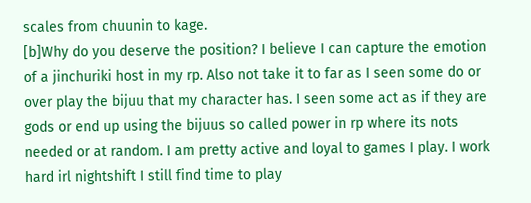scales from chuunin to kage.
[b]Why do you deserve the position? I believe I can capture the emotion of a jinchuriki host in my rp. Also not take it to far as I seen some do or over play the bijuu that my character has. I seen some act as if they are gods or end up using the bijuus so called power in rp where its nots needed or at random. I am pretty active and loyal to games I play. I work hard irl nightshift I still find time to play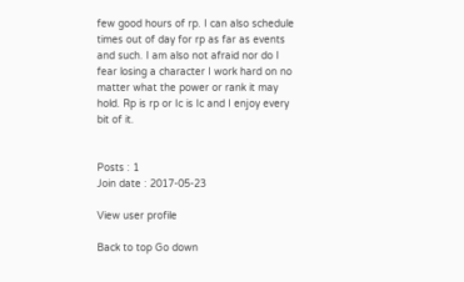few good hours of rp. I can also schedule times out of day for rp as far as events and such. I am also not afraid nor do I fear losing a character I work hard on no matter what the power or rank it may hold. Rp is rp or Ic is Ic and I enjoy every bit of it.


Posts : 1
Join date : 2017-05-23

View user profile

Back to top Go down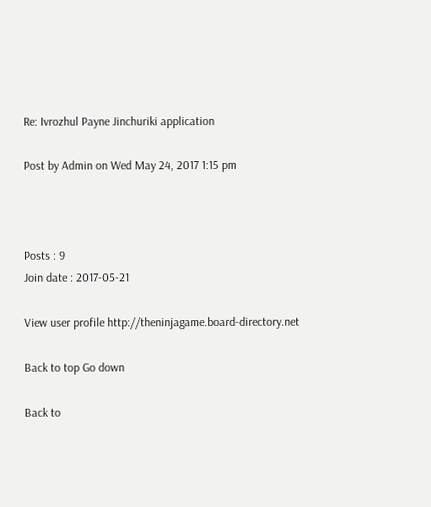Re: Ivrozhul Payne Jinchuriki application

Post by Admin on Wed May 24, 2017 1:15 pm



Posts : 9
Join date : 2017-05-21

View user profile http://theninjagame.board-directory.net

Back to top Go down

Back to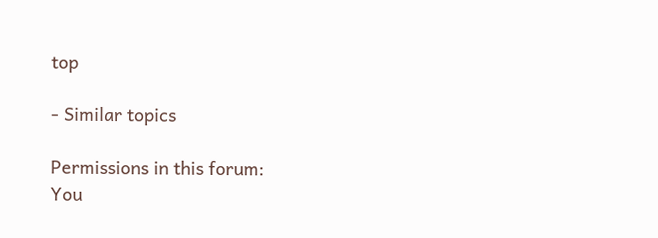top

- Similar topics

Permissions in this forum:
You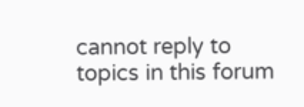cannot reply to topics in this forum